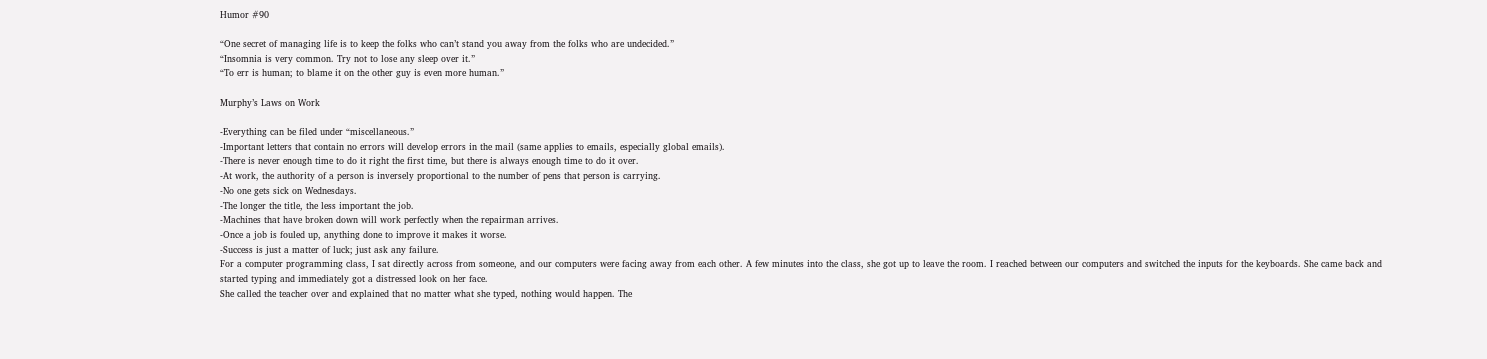Humor #90

“One secret of managing life is to keep the folks who can’t stand you away from the folks who are undecided.”
“Insomnia is very common. Try not to lose any sleep over it.”
“To err is human; to blame it on the other guy is even more human.”

Murphy’s Laws on Work

-Everything can be filed under “miscellaneous.”
-Important letters that contain no errors will develop errors in the mail (same applies to emails, especially global emails).
-There is never enough time to do it right the first time, but there is always enough time to do it over.
-At work, the authority of a person is inversely proportional to the number of pens that person is carrying.
-No one gets sick on Wednesdays.
-The longer the title, the less important the job.
-Machines that have broken down will work perfectly when the repairman arrives.
-Once a job is fouled up, anything done to improve it makes it worse.
-Success is just a matter of luck; just ask any failure.
For a computer programming class, I sat directly across from someone, and our computers were facing away from each other. A few minutes into the class, she got up to leave the room. I reached between our computers and switched the inputs for the keyboards. She came back and started typing and immediately got a distressed look on her face.
She called the teacher over and explained that no matter what she typed, nothing would happen. The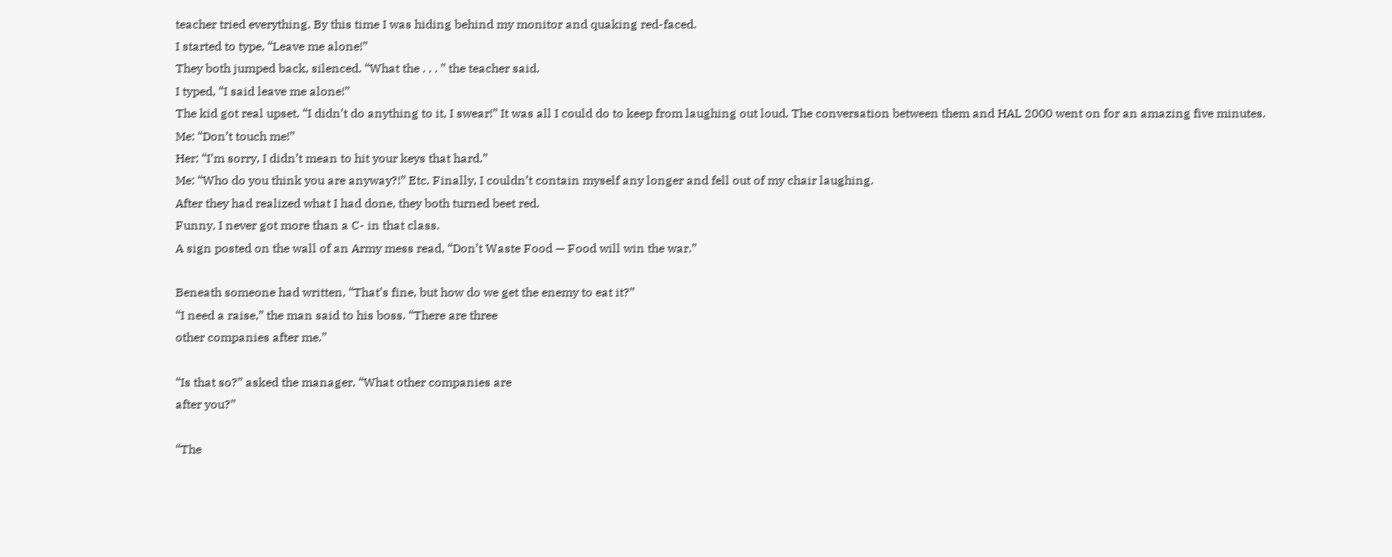teacher tried everything. By this time I was hiding behind my monitor and quaking red-faced.
I started to type, “Leave me alone!”
They both jumped back, silenced. “What the . . . ” the teacher said.
I typed, “I said leave me alone!”
The kid got real upset. “I didn’t do anything to it, I swear!” It was all I could do to keep from laughing out loud. The conversation between them and HAL 2000 went on for an amazing five minutes.
Me: “Don’t touch me!”
Her: “I’m sorry, I didn’t mean to hit your keys that hard.”
Me: “Who do you think you are anyway?!” Etc. Finally, I couldn’t contain myself any longer and fell out of my chair laughing.
After they had realized what I had done, they both turned beet red.
Funny, I never got more than a C- in that class.
A sign posted on the wall of an Army mess read, “Don’t Waste Food — Food will win the war.”

Beneath someone had written, “That’s fine, but how do we get the enemy to eat it?”
“I need a raise,” the man said to his boss. “There are three
other companies after me.”

“Is that so?” asked the manager. “What other companies are
after you?”

“The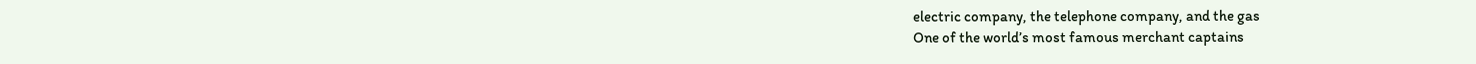electric company, the telephone company, and the gas
One of the world’s most famous merchant captains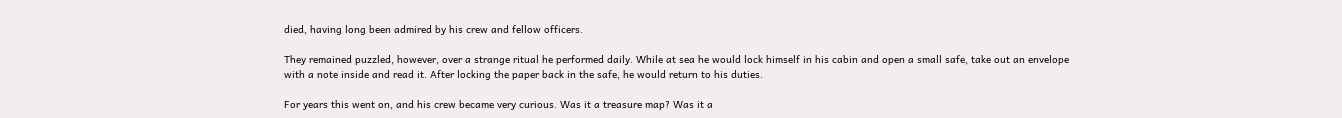died, having long been admired by his crew and fellow officers.

They remained puzzled, however, over a strange ritual he performed daily. While at sea he would lock himself in his cabin and open a small safe, take out an envelope with a note inside and read it. After locking the paper back in the safe, he would return to his duties.

For years this went on, and his crew became very curious. Was it a treasure map? Was it a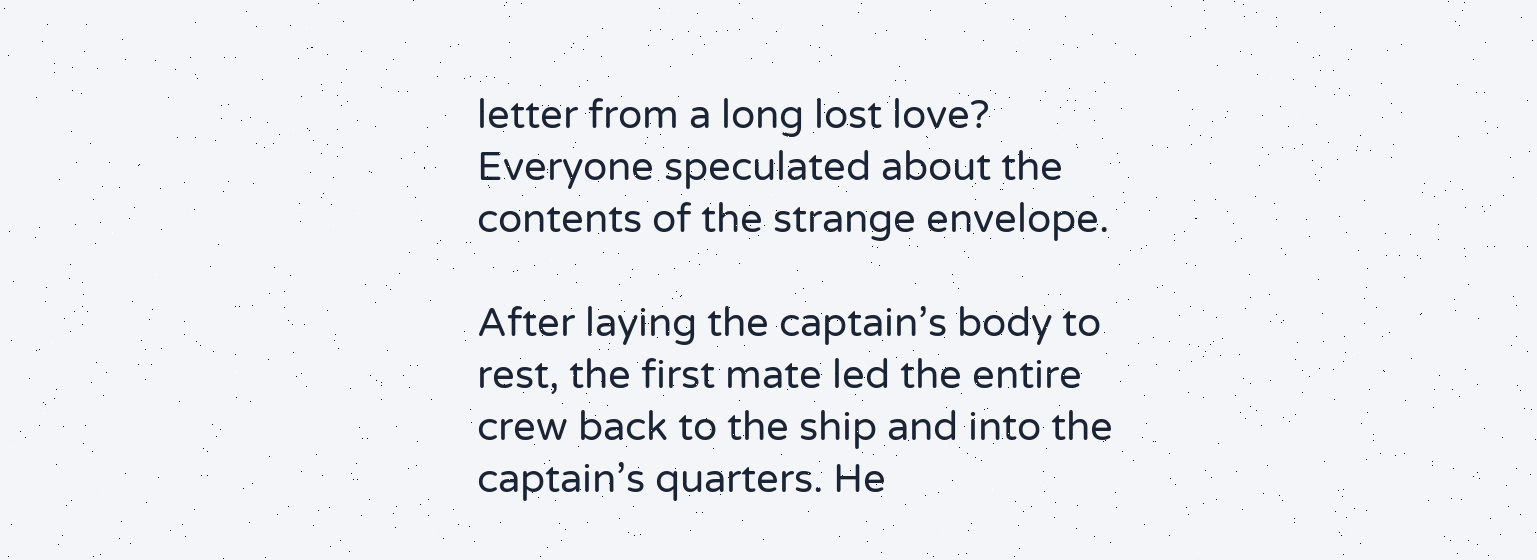letter from a long lost love? Everyone speculated about the contents of the strange envelope.

After laying the captain’s body to rest, the first mate led the entire crew back to the ship and into the captain’s quarters. He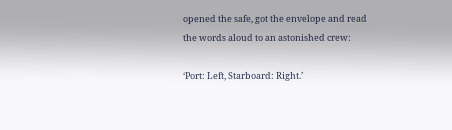opened the safe, got the envelope and read the words aloud to an astonished crew:

‘Port: Left, Starboard: Right.’